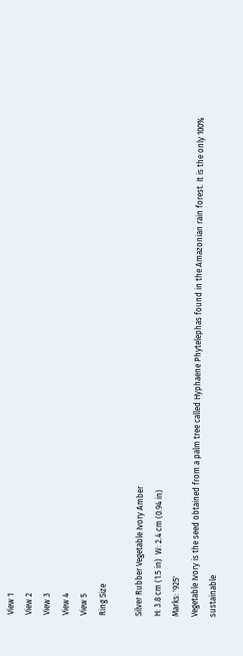View 1
View 2
View 3
View 4
View 5
Ring Size

Silver Rubber Vegetable Ivory Amber
H: 3.8 cm (1.5 in)  W: 2.4 cm (0.94 in)
Marks: '925'
Vegetable Ivory is the seed obtained from a palm tree called Hyphaene Phytelephas found in the Amazonian rain forest. It is the only 100% sustainable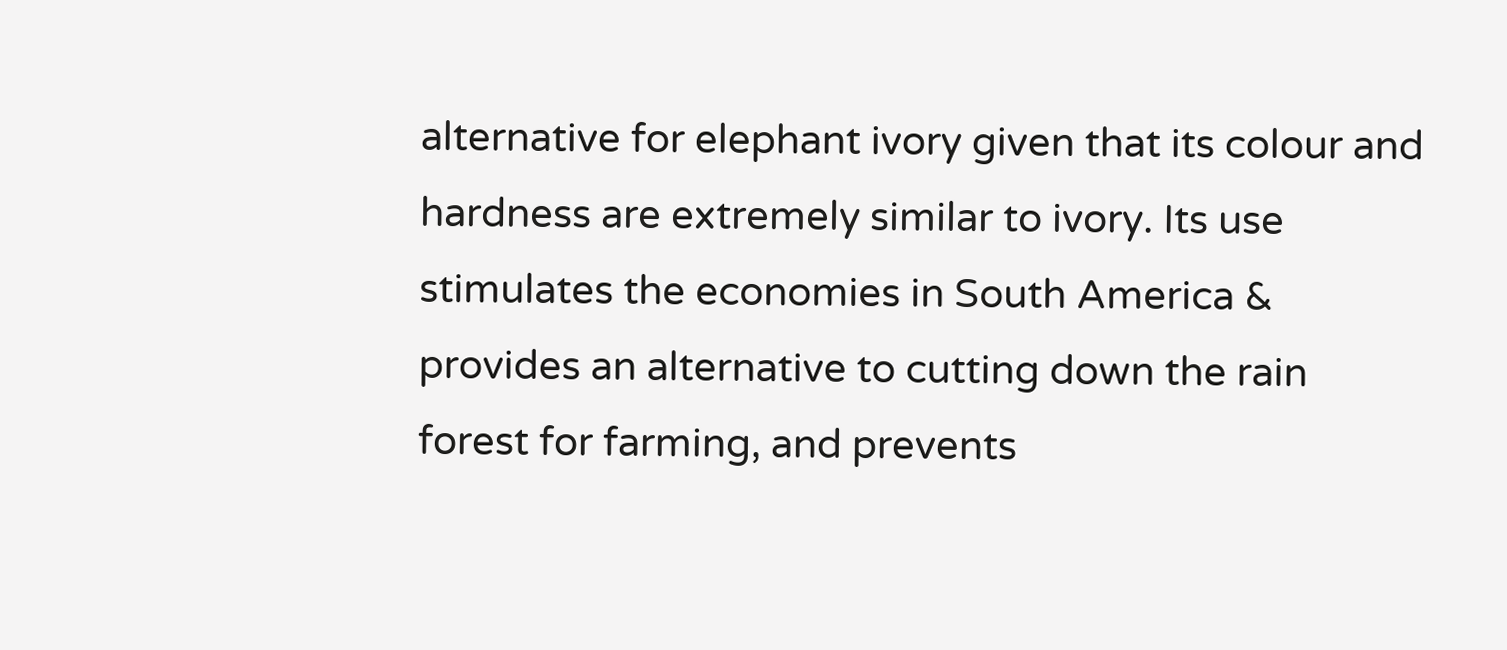alternative for elephant ivory given that its colour and hardness are extremely similar to ivory. Its use stimulates the economies in South America & provides an alternative to cutting down the rain forest for farming, and prevents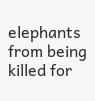elephants from being killed for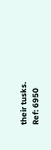their tusks.
Ref: 6950